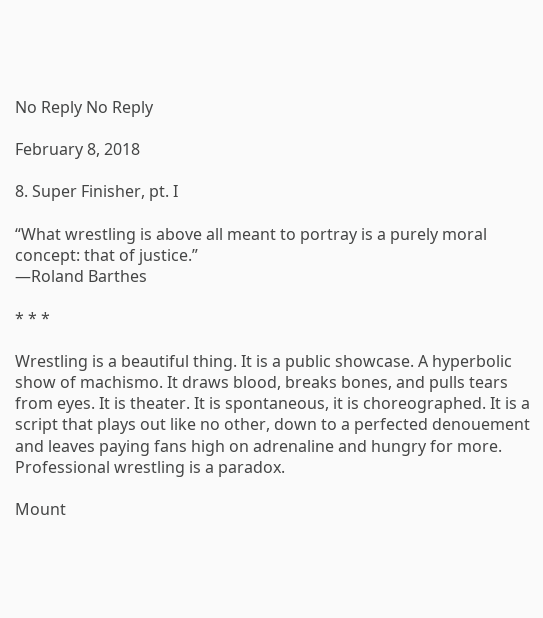No Reply No Reply

February 8, 2018

8. Super Finisher, pt. I

“What wrestling is above all meant to portray is a purely moral concept: that of justice.”
—Roland Barthes

* * *

Wrestling is a beautiful thing. It is a public showcase. A hyperbolic show of machismo. It draws blood, breaks bones, and pulls tears from eyes. It is theater. It is spontaneous, it is choreographed. It is a script that plays out like no other, down to a perfected denouement and leaves paying fans high on adrenaline and hungry for more. Professional wrestling is a paradox.

Mount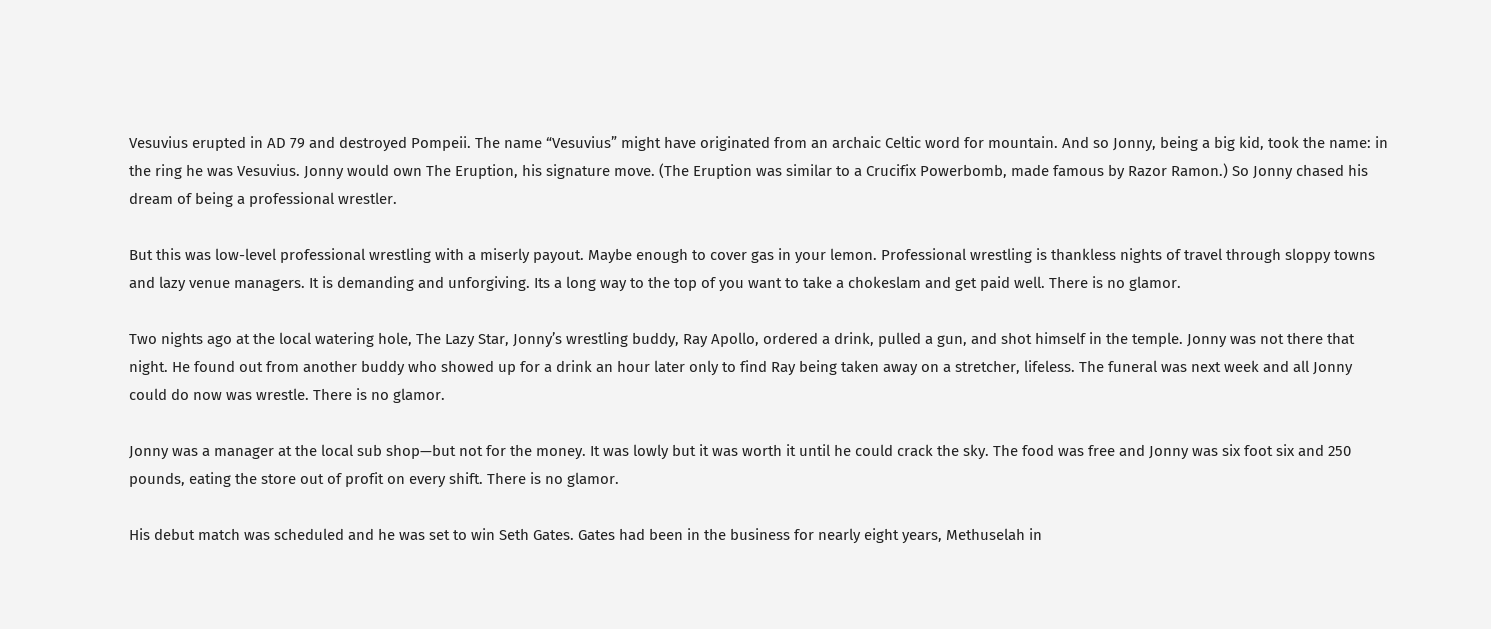Vesuvius erupted in AD 79 and destroyed Pompeii. The name “Vesuvius” might have originated from an archaic Celtic word for mountain. And so Jonny, being a big kid, took the name: in the ring he was Vesuvius. Jonny would own The Eruption, his signature move. (The Eruption was similar to a Crucifix Powerbomb, made famous by Razor Ramon.) So Jonny chased his dream of being a professional wrestler.

But this was low-level professional wrestling with a miserly payout. Maybe enough to cover gas in your lemon. Professional wrestling is thankless nights of travel through sloppy towns and lazy venue managers. It is demanding and unforgiving. Its a long way to the top of you want to take a chokeslam and get paid well. There is no glamor.

Two nights ago at the local watering hole, The Lazy Star, Jonny’s wrestling buddy, Ray Apollo, ordered a drink, pulled a gun, and shot himself in the temple. Jonny was not there that night. He found out from another buddy who showed up for a drink an hour later only to find Ray being taken away on a stretcher, lifeless. The funeral was next week and all Jonny could do now was wrestle. There is no glamor.

Jonny was a manager at the local sub shop—but not for the money. It was lowly but it was worth it until he could crack the sky. The food was free and Jonny was six foot six and 250 pounds, eating the store out of profit on every shift. There is no glamor.

His debut match was scheduled and he was set to win Seth Gates. Gates had been in the business for nearly eight years, Methuselah in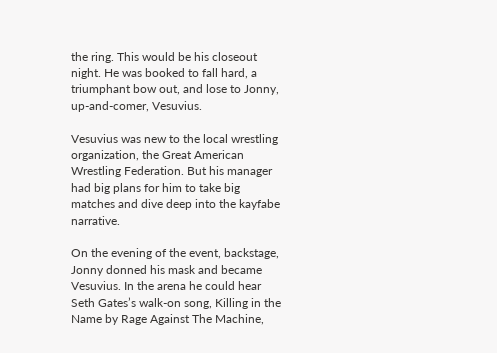the ring. This would be his closeout night. He was booked to fall hard, a triumphant bow out, and lose to Jonny, up-and-comer, Vesuvius.

Vesuvius was new to the local wrestling organization, the Great American Wrestling Federation. But his manager had big plans for him to take big matches and dive deep into the kayfabe narrative.

On the evening of the event, backstage, Jonny donned his mask and became Vesuvius. In the arena he could hear Seth Gates’s walk-on song, Killing in the Name by Rage Against The Machine,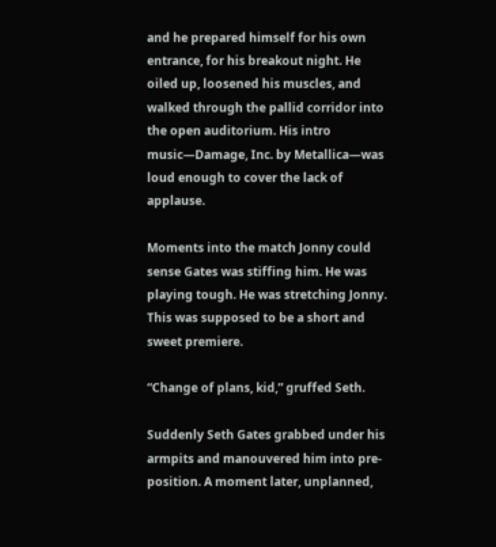and he prepared himself for his own entrance, for his breakout night. He oiled up, loosened his muscles, and walked through the pallid corridor into the open auditorium. His intro music—Damage, Inc. by Metallica—was loud enough to cover the lack of applause.

Moments into the match Jonny could sense Gates was stiffing him. He was playing tough. He was stretching Jonny. This was supposed to be a short and sweet premiere.

“Change of plans, kid,” gruffed Seth.

Suddenly Seth Gates grabbed under his armpits and manouvered him into pre-position. A moment later, unplanned,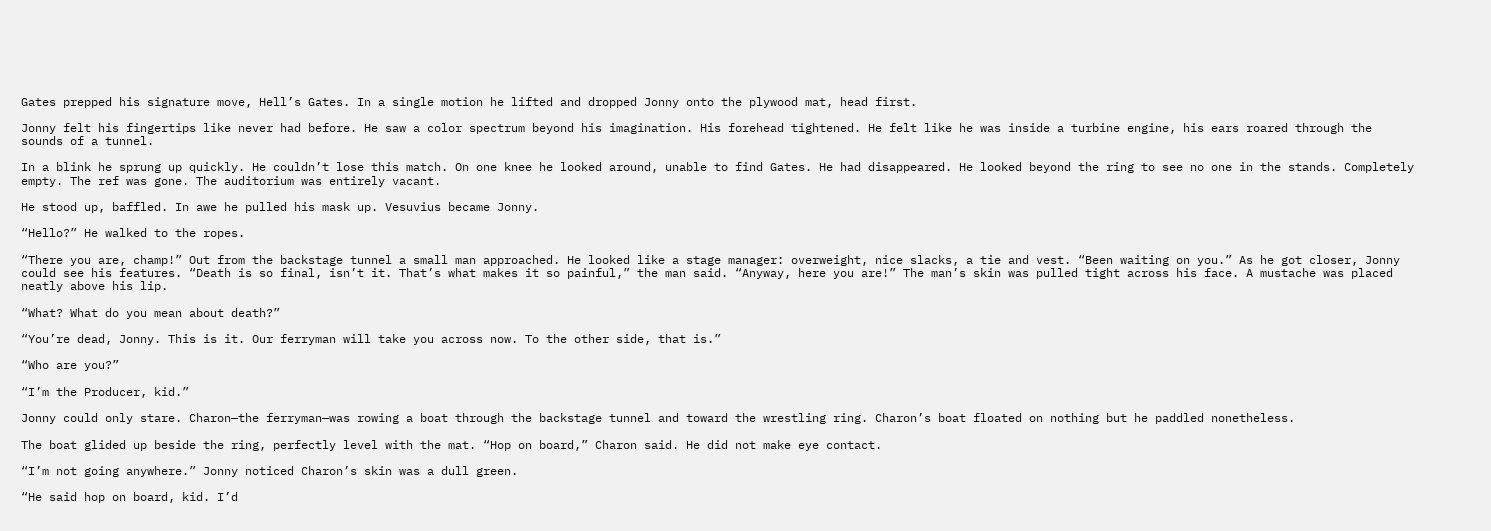Gates prepped his signature move, Hell’s Gates. In a single motion he lifted and dropped Jonny onto the plywood mat, head first.

Jonny felt his fingertips like never had before. He saw a color spectrum beyond his imagination. His forehead tightened. He felt like he was inside a turbine engine, his ears roared through the sounds of a tunnel.

In a blink he sprung up quickly. He couldn’t lose this match. On one knee he looked around, unable to find Gates. He had disappeared. He looked beyond the ring to see no one in the stands. Completely empty. The ref was gone. The auditorium was entirely vacant.

He stood up, baffled. In awe he pulled his mask up. Vesuvius became Jonny.

“Hello?” He walked to the ropes.

“There you are, champ!” Out from the backstage tunnel a small man approached. He looked like a stage manager: overweight, nice slacks, a tie and vest. “Been waiting on you.” As he got closer, Jonny could see his features. “Death is so final, isn’t it. That’s what makes it so painful,” the man said. “Anyway, here you are!” The man’s skin was pulled tight across his face. A mustache was placed neatly above his lip.

“What? What do you mean about death?”

“You’re dead, Jonny. This is it. Our ferryman will take you across now. To the other side, that is.”

“Who are you?”

“I’m the Producer, kid.”

Jonny could only stare. Charon—the ferryman—was rowing a boat through the backstage tunnel and toward the wrestling ring. Charon’s boat floated on nothing but he paddled nonetheless.

The boat glided up beside the ring, perfectly level with the mat. “Hop on board,” Charon said. He did not make eye contact.

“I’m not going anywhere.” Jonny noticed Charon’s skin was a dull green.

“He said hop on board, kid. I’d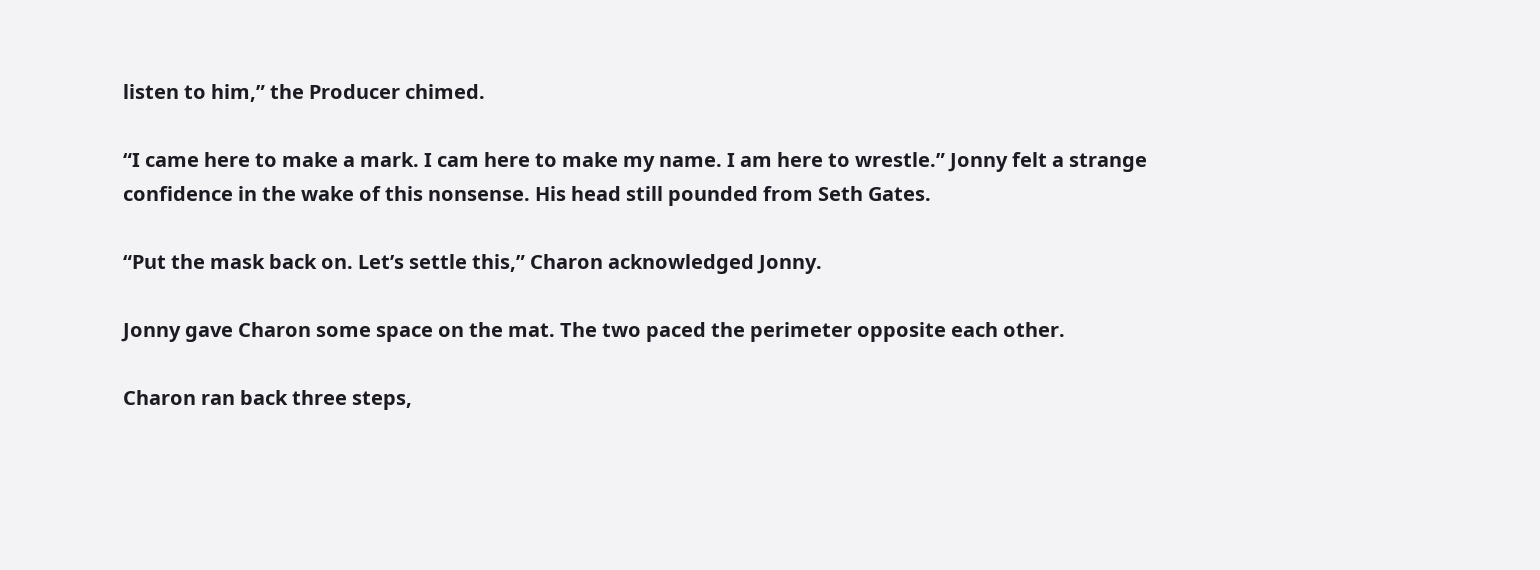listen to him,” the Producer chimed.

“I came here to make a mark. I cam here to make my name. I am here to wrestle.” Jonny felt a strange confidence in the wake of this nonsense. His head still pounded from Seth Gates.

“Put the mask back on. Let’s settle this,” Charon acknowledged Jonny.

Jonny gave Charon some space on the mat. The two paced the perimeter opposite each other.

Charon ran back three steps,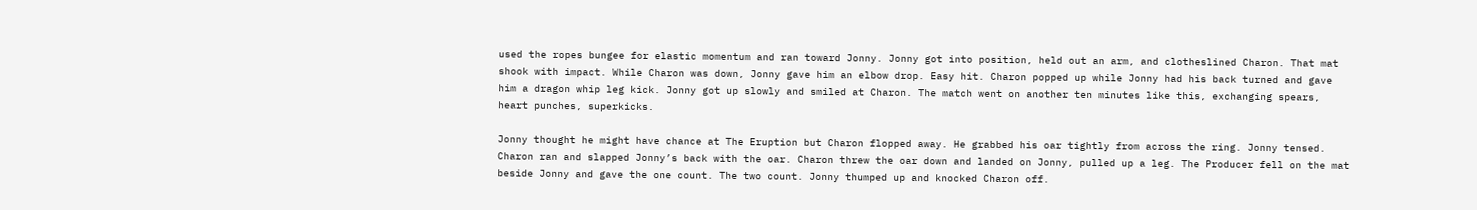used the ropes bungee for elastic momentum and ran toward Jonny. Jonny got into position, held out an arm, and clotheslined Charon. That mat shook with impact. While Charon was down, Jonny gave him an elbow drop. Easy hit. Charon popped up while Jonny had his back turned and gave him a dragon whip leg kick. Jonny got up slowly and smiled at Charon. The match went on another ten minutes like this, exchanging spears, heart punches, superkicks.

Jonny thought he might have chance at The Eruption but Charon flopped away. He grabbed his oar tightly from across the ring. Jonny tensed. Charon ran and slapped Jonny’s back with the oar. Charon threw the oar down and landed on Jonny, pulled up a leg. The Producer fell on the mat beside Jonny and gave the one count. The two count. Jonny thumped up and knocked Charon off.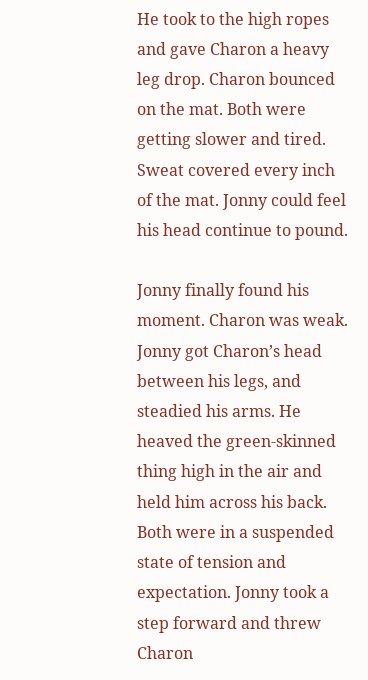He took to the high ropes and gave Charon a heavy leg drop. Charon bounced on the mat. Both were getting slower and tired. Sweat covered every inch of the mat. Jonny could feel his head continue to pound.

Jonny finally found his moment. Charon was weak. Jonny got Charon’s head between his legs, and steadied his arms. He heaved the green-skinned thing high in the air and held him across his back. Both were in a suspended state of tension and expectation. Jonny took a step forward and threw Charon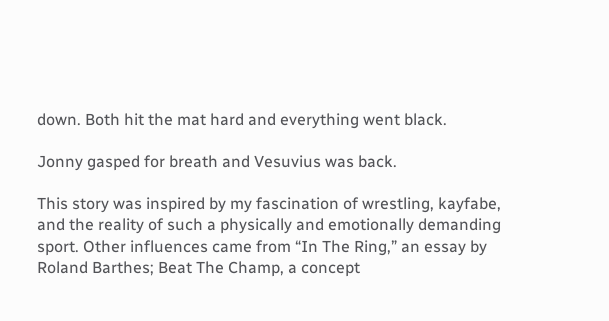down. Both hit the mat hard and everything went black.

Jonny gasped for breath and Vesuvius was back.

This story was inspired by my fascination of wrestling, kayfabe, and the reality of such a physically and emotionally demanding sport. Other influences came from “In The Ring,” an essay by Roland Barthes; Beat The Champ, a concept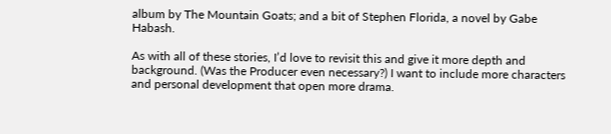album by The Mountain Goats; and a bit of Stephen Florida, a novel by Gabe Habash.

As with all of these stories, I’d love to revisit this and give it more depth and background. (Was the Producer even necessary?) I want to include more characters and personal development that open more drama.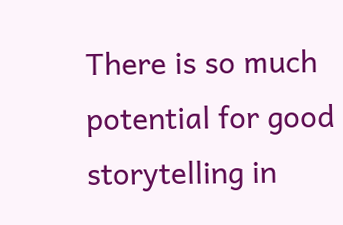There is so much potential for good storytelling in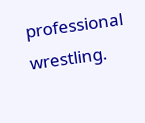professional wrestling.